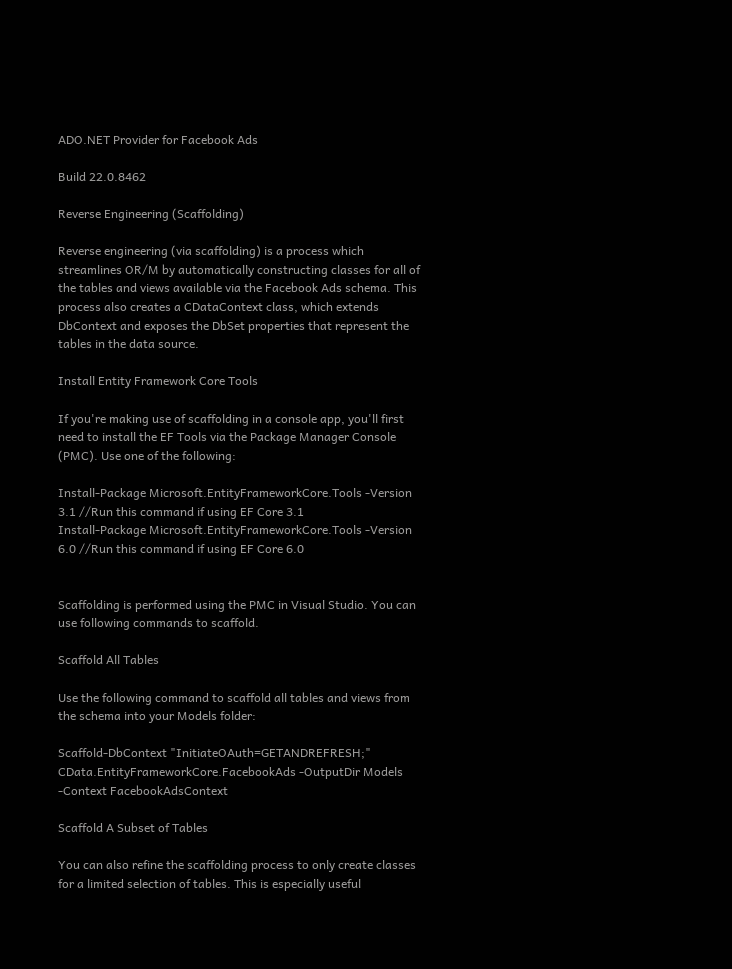ADO.NET Provider for Facebook Ads

Build 22.0.8462

Reverse Engineering (Scaffolding)

Reverse engineering (via scaffolding) is a process which streamlines OR/M by automatically constructing classes for all of the tables and views available via the Facebook Ads schema. This process also creates a CDataContext class, which extends DbContext and exposes the DbSet properties that represent the tables in the data source.

Install Entity Framework Core Tools

If you're making use of scaffolding in a console app, you'll first need to install the EF Tools via the Package Manager Console (PMC). Use one of the following:

Install-Package Microsoft.EntityFrameworkCore.Tools -Version 3.1 //Run this command if using EF Core 3.1
Install-Package Microsoft.EntityFrameworkCore.Tools -Version 6.0 //Run this command if using EF Core 6.0


Scaffolding is performed using the PMC in Visual Studio. You can use following commands to scaffold.

Scaffold All Tables

Use the following command to scaffold all tables and views from the schema into your Models folder:

Scaffold-DbContext "InitiateOAuth=GETANDREFRESH;" CData.EntityFrameworkCore.FacebookAds -OutputDir Models -Context FacebookAdsContext

Scaffold A Subset of Tables

You can also refine the scaffolding process to only create classes for a limited selection of tables. This is especially useful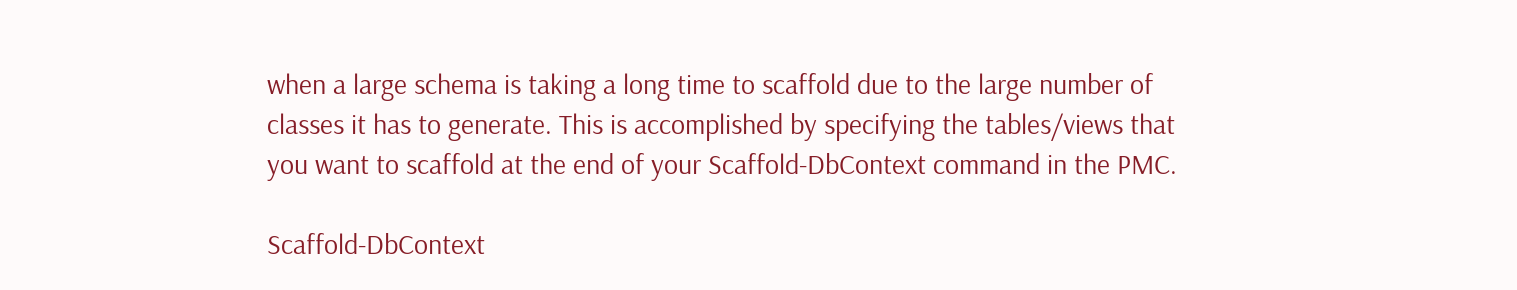when a large schema is taking a long time to scaffold due to the large number of classes it has to generate. This is accomplished by specifying the tables/views that you want to scaffold at the end of your Scaffold-DbContext command in the PMC.

Scaffold-DbContext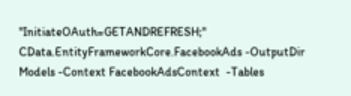"InitiateOAuth=GETANDREFRESH;" CData.EntityFrameworkCore.FacebookAds -OutputDir Models -Context FacebookAdsContext  -Tables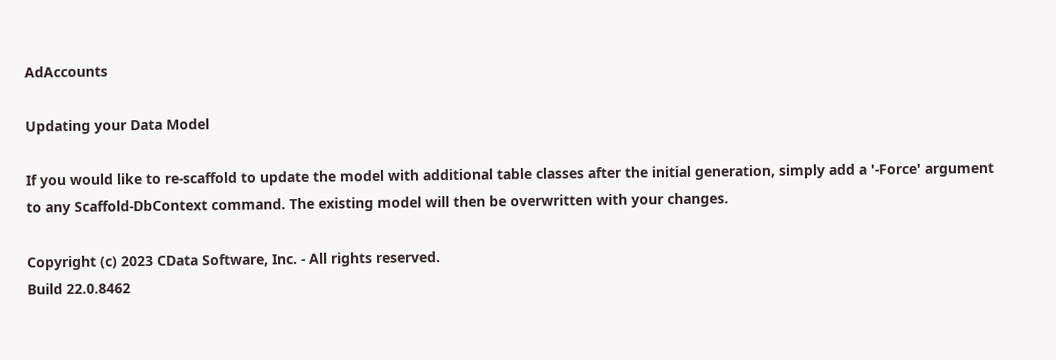AdAccounts

Updating your Data Model

If you would like to re-scaffold to update the model with additional table classes after the initial generation, simply add a '-Force' argument to any Scaffold-DbContext command. The existing model will then be overwritten with your changes.

Copyright (c) 2023 CData Software, Inc. - All rights reserved.
Build 22.0.8462